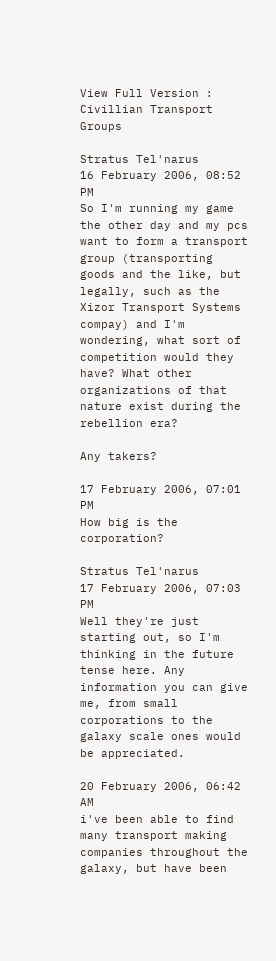View Full Version : Civillian Transport Groups

Stratus Tel'narus
16 February 2006, 08:52 PM
So I'm running my game the other day and my pcs want to form a transport group (transporting goods and the like, but legally, such as the Xizor Transport Systems compay) and I'm wondering, what sort of competition would they have? What other organizations of that nature exist during the rebellion era?

Any takers?

17 February 2006, 07:01 PM
How big is the corporation?

Stratus Tel'narus
17 February 2006, 07:03 PM
Well they're just starting out, so I'm thinking in the future tense here. Any information you can give me, from small corporations to the galaxy scale ones would be appreciated.

20 February 2006, 06:42 AM
i've been able to find many transport making companies throughout the galaxy, but have been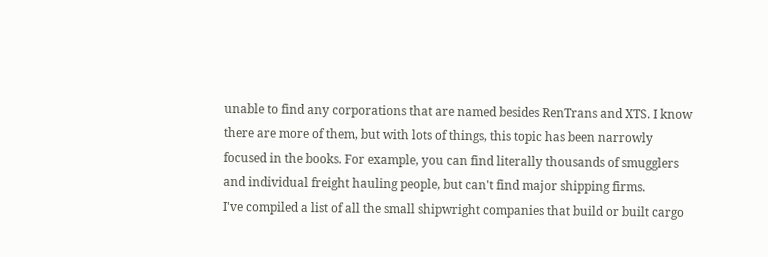unable to find any corporations that are named besides RenTrans and XTS. I know there are more of them, but with lots of things, this topic has been narrowly focused in the books. For example, you can find literally thousands of smugglers and individual freight hauling people, but can't find major shipping firms.
I've compiled a list of all the small shipwright companies that build or built cargo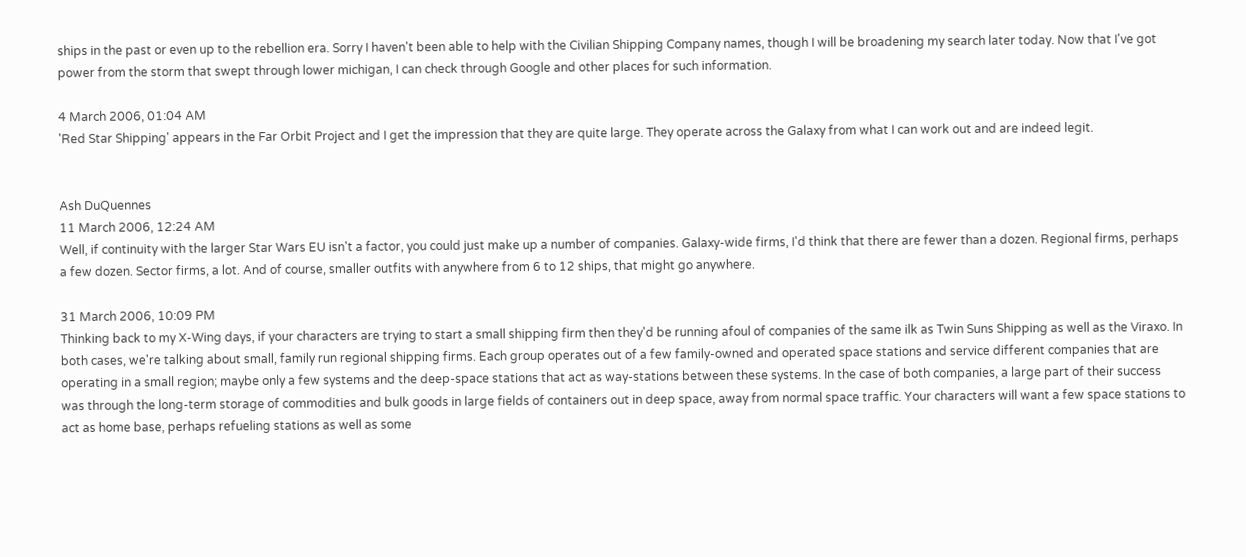ships in the past or even up to the rebellion era. Sorry I haven't been able to help with the Civilian Shipping Company names, though I will be broadening my search later today. Now that I've got power from the storm that swept through lower michigan, I can check through Google and other places for such information.

4 March 2006, 01:04 AM
'Red Star Shipping' appears in the Far Orbit Project and I get the impression that they are quite large. They operate across the Galaxy from what I can work out and are indeed legit.


Ash DuQuennes
11 March 2006, 12:24 AM
Well, if continuity with the larger Star Wars EU isn't a factor, you could just make up a number of companies. Galaxy-wide firms, I'd think that there are fewer than a dozen. Regional firms, perhaps a few dozen. Sector firms, a lot. And of course, smaller outfits with anywhere from 6 to 12 ships, that might go anywhere.

31 March 2006, 10:09 PM
Thinking back to my X-Wing days, if your characters are trying to start a small shipping firm then they'd be running afoul of companies of the same ilk as Twin Suns Shipping as well as the Viraxo. In both cases, we're talking about small, family run regional shipping firms. Each group operates out of a few family-owned and operated space stations and service different companies that are operating in a small region; maybe only a few systems and the deep-space stations that act as way-stations between these systems. In the case of both companies, a large part of their success was through the long-term storage of commodities and bulk goods in large fields of containers out in deep space, away from normal space traffic. Your characters will want a few space stations to act as home base, perhaps refueling stations as well as some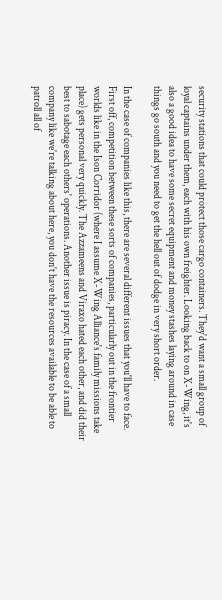security stations that could protect those cargo containers. They'd want a small group of loyal captains under them, each with his own freighter. Looking back to on X-Wing, it's also a good idea to have some secret equipment and money stashes laying around in case things go south and you need to get the hell out of dodge in very short order.

In the case of companies like this, there are several different issues that you'll have to face. First off, competition between these sorts of companies, particularly out in the frontier worlds like in the Ison Corridor (where I assume X-Wing Alliance's family missions take place) gets personal very quickly. The Azzameens and Viraxo hated each other, and did their best to sabotage each others' operations. Another issue is piracy. In the case of a small company like we're talking about here, you don't have the resources available to be able to patroll all of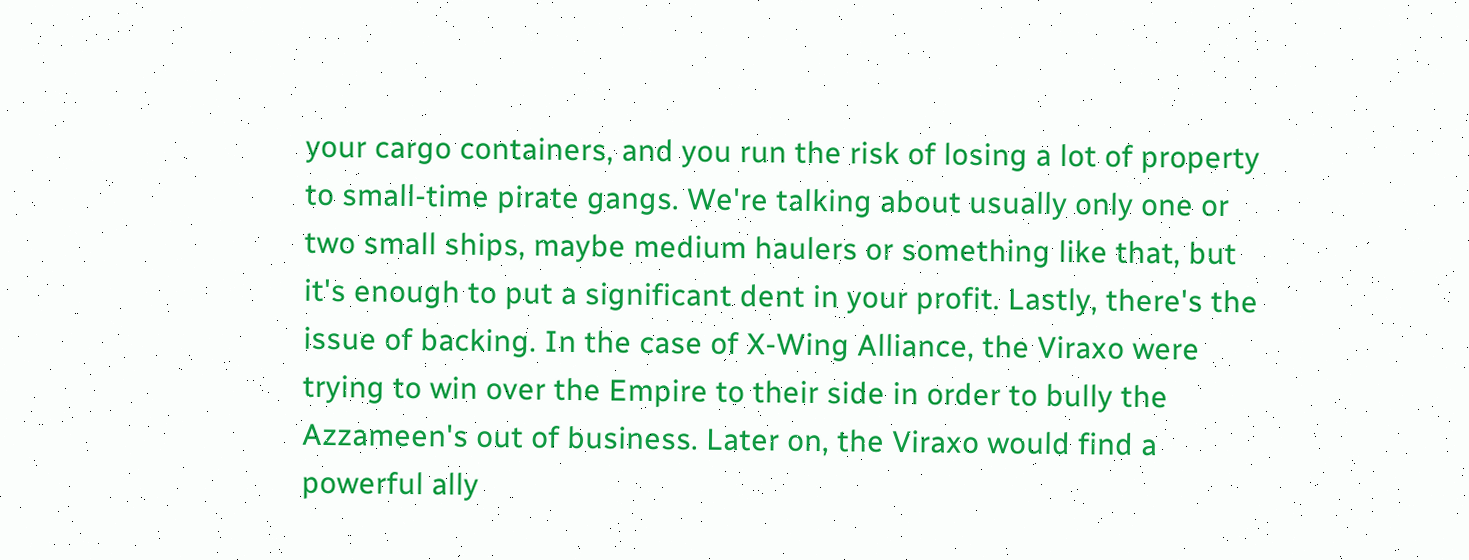your cargo containers, and you run the risk of losing a lot of property to small-time pirate gangs. We're talking about usually only one or two small ships, maybe medium haulers or something like that, but it's enough to put a significant dent in your profit. Lastly, there's the issue of backing. In the case of X-Wing Alliance, the Viraxo were trying to win over the Empire to their side in order to bully the Azzameen's out of business. Later on, the Viraxo would find a powerful ally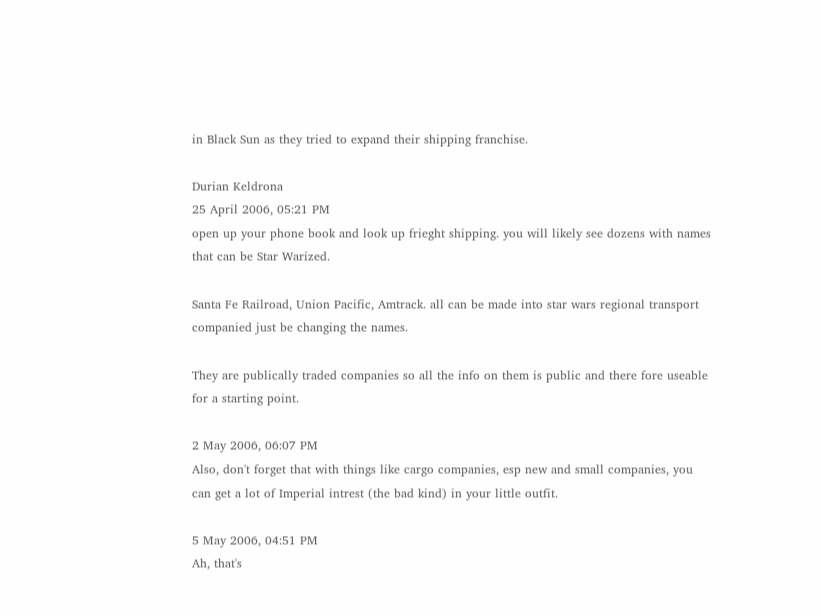in Black Sun as they tried to expand their shipping franchise.

Durian Keldrona
25 April 2006, 05:21 PM
open up your phone book and look up frieght shipping. you will likely see dozens with names that can be Star Warized.

Santa Fe Railroad, Union Pacific, Amtrack. all can be made into star wars regional transport companied just be changing the names.

They are publically traded companies so all the info on them is public and there fore useable for a starting point.

2 May 2006, 06:07 PM
Also, don't forget that with things like cargo companies, esp new and small companies, you can get a lot of Imperial intrest (the bad kind) in your little outfit.

5 May 2006, 04:51 PM
Ah, that's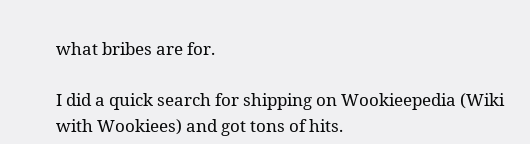what bribes are for.

I did a quick search for shipping on Wookieepedia (Wiki with Wookiees) and got tons of hits.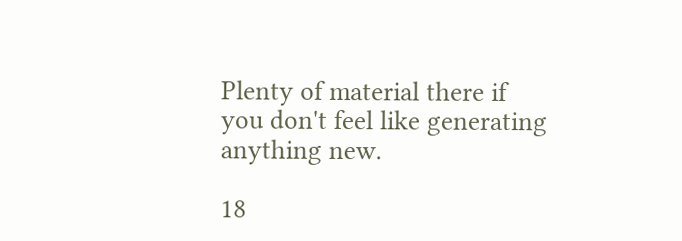Plenty of material there if you don't feel like generating anything new.

18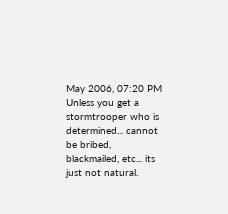May 2006, 07:20 PM
Unless you get a stormtrooper who is determined... cannot be bribed, blackmailed, etc... its just not natural.